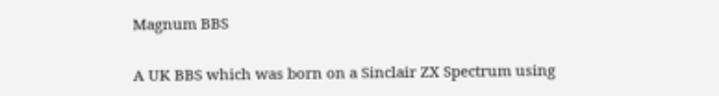Magnum BBS

A UK BBS which was born on a Sinclair ZX Spectrum using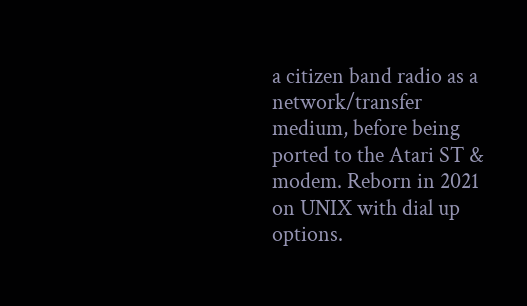a citizen band radio as a network/transfer medium, before being ported to the Atari ST & modem. Reborn in 2021 on UNIX with dial up options.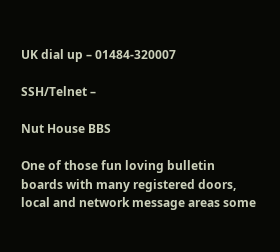UK dial up – 01484-320007

SSH/Telnet –

Nut House BBS

One of those fun loving bulletin boards with many registered doors, local and network message areas some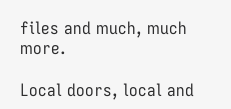files and much, much more.

Local doors, local and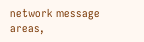network message areas,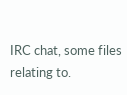IRC chat, some files relating to.